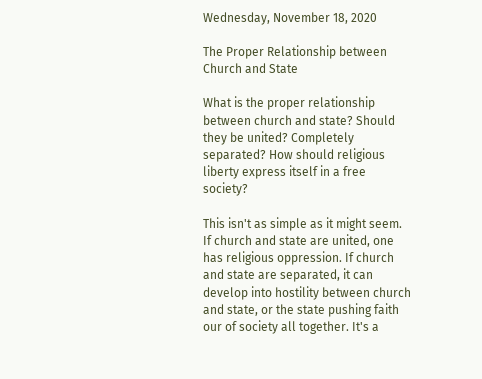Wednesday, November 18, 2020

The Proper Relationship between Church and State

What is the proper relationship between church and state? Should they be united? Completely separated? How should religious liberty express itself in a free society?

This isn't as simple as it might seem. If church and state are united, one has religious oppression. If church and state are separated, it can develop into hostility between church and state, or the state pushing faith our of society all together. It's a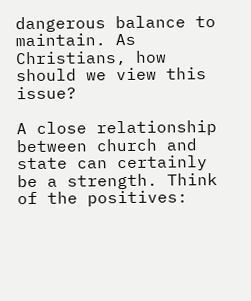dangerous balance to maintain. As Christians, how should we view this issue?

A close relationship between church and state can certainly be a strength. Think of the positives: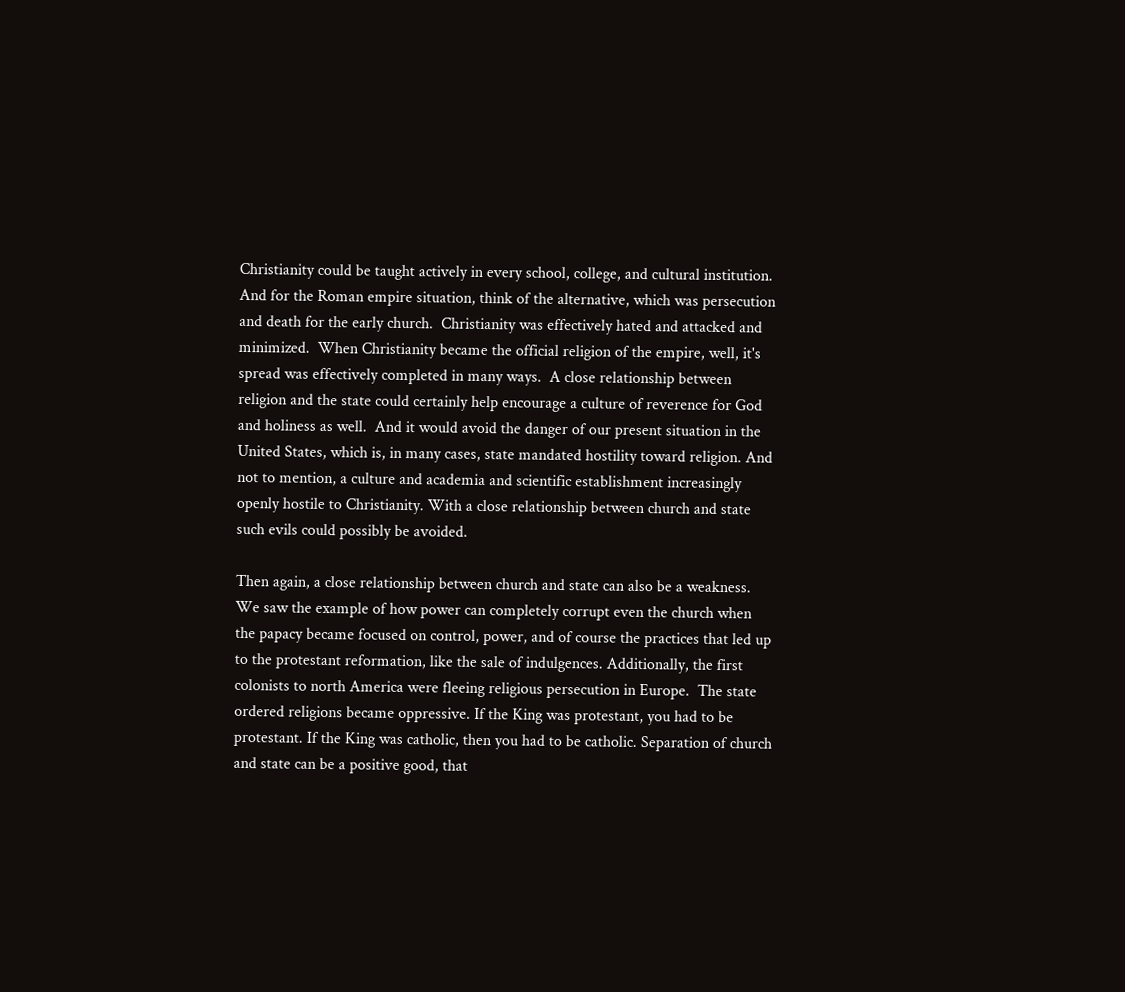Christianity could be taught actively in every school, college, and cultural institution. And for the Roman empire situation, think of the alternative, which was persecution and death for the early church.  Christianity was effectively hated and attacked and minimized.  When Christianity became the official religion of the empire, well, it's spread was effectively completed in many ways.  A close relationship between religion and the state could certainly help encourage a culture of reverence for God and holiness as well.  And it would avoid the danger of our present situation in the United States, which is, in many cases, state mandated hostility toward religion. And not to mention, a culture and academia and scientific establishment increasingly openly hostile to Christianity. With a close relationship between church and state such evils could possibly be avoided.

Then again, a close relationship between church and state can also be a weakness. We saw the example of how power can completely corrupt even the church when the papacy became focused on control, power, and of course the practices that led up to the protestant reformation, like the sale of indulgences. Additionally, the first colonists to north America were fleeing religious persecution in Europe.  The state ordered religions became oppressive. If the King was protestant, you had to be protestant. If the King was catholic, then you had to be catholic. Separation of church and state can be a positive good, that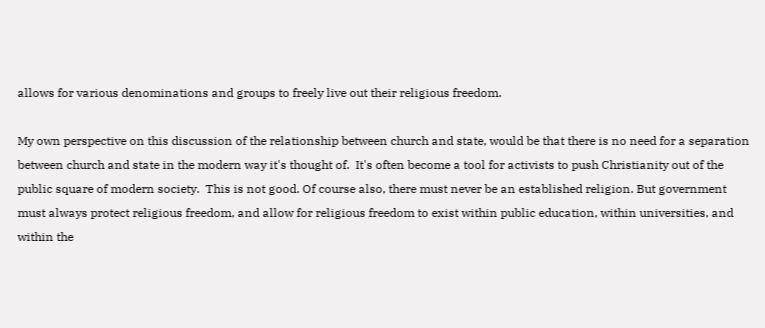allows for various denominations and groups to freely live out their religious freedom.

My own perspective on this discussion of the relationship between church and state, would be that there is no need for a separation between church and state in the modern way it's thought of.  It's often become a tool for activists to push Christianity out of the public square of modern society.  This is not good. Of course also, there must never be an established religion. But government must always protect religious freedom, and allow for religious freedom to exist within public education, within universities, and within the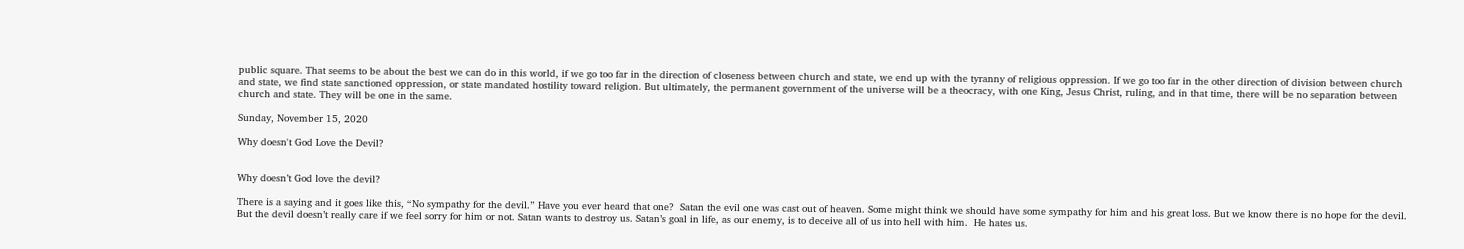public square. That seems to be about the best we can do in this world, if we go too far in the direction of closeness between church and state, we end up with the tyranny of religious oppression. If we go too far in the other direction of division between church and state, we find state sanctioned oppression, or state mandated hostility toward religion. But ultimately, the permanent government of the universe will be a theocracy, with one King, Jesus Christ, ruling, and in that time, there will be no separation between church and state. They will be one in the same.

Sunday, November 15, 2020

Why doesn't God Love the Devil?


Why doesn’t God love the devil?

There is a saying and it goes like this, “No sympathy for the devil.” Have you ever heard that one?  Satan the evil one was cast out of heaven. Some might think we should have some sympathy for him and his great loss. But we know there is no hope for the devil. But the devil doesn’t really care if we feel sorry for him or not. Satan wants to destroy us. Satan’s goal in life, as our enemy, is to deceive all of us into hell with him.  He hates us.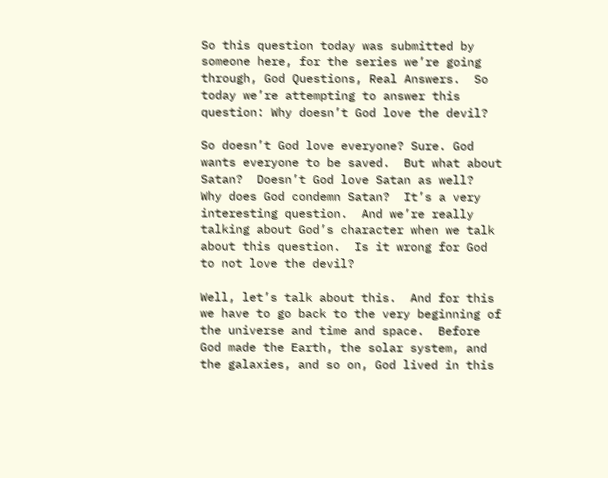So this question today was submitted by someone here, for the series we’re going through, God Questions, Real Answers.  So today we’re attempting to answer this question: Why doesn’t God love the devil?

So doesn’t God love everyone? Sure. God wants everyone to be saved.  But what about Satan?  Doesn’t God love Satan as well?  Why does God condemn Satan?  It’s a very interesting question.  And we’re really talking about God’s character when we talk about this question.  Is it wrong for God to not love the devil?

Well, let’s talk about this.  And for this we have to go back to the very beginning of the universe and time and space.  Before God made the Earth, the solar system, and the galaxies, and so on, God lived in this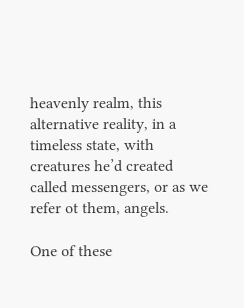heavenly realm, this alternative reality, in a timeless state, with creatures he’d created called messengers, or as we refer ot them, angels.

One of these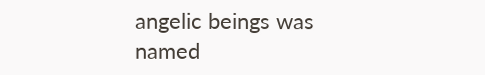angelic beings was named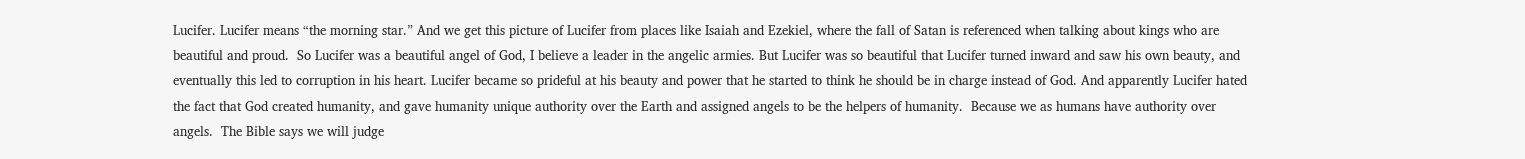Lucifer. Lucifer means “the morning star.” And we get this picture of Lucifer from places like Isaiah and Ezekiel, where the fall of Satan is referenced when talking about kings who are beautiful and proud.  So Lucifer was a beautiful angel of God, I believe a leader in the angelic armies. But Lucifer was so beautiful that Lucifer turned inward and saw his own beauty, and eventually this led to corruption in his heart. Lucifer became so prideful at his beauty and power that he started to think he should be in charge instead of God. And apparently Lucifer hated the fact that God created humanity, and gave humanity unique authority over the Earth and assigned angels to be the helpers of humanity.  Because we as humans have authority over angels.  The Bible says we will judge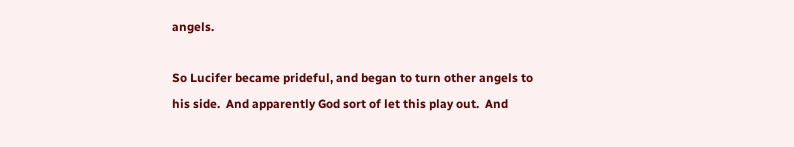angels.

So Lucifer became prideful, and began to turn other angels to his side.  And apparently God sort of let this play out.  And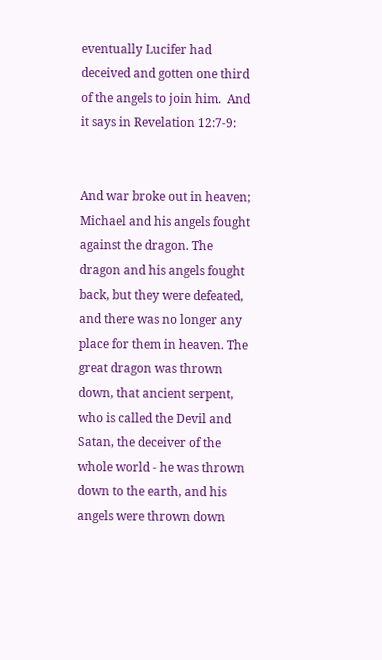eventually Lucifer had deceived and gotten one third of the angels to join him.  And it says in Revelation 12:7-9:


And war broke out in heaven; Michael and his angels fought against the dragon. The dragon and his angels fought back, but they were defeated, and there was no longer any place for them in heaven. The great dragon was thrown down, that ancient serpent, who is called the Devil and Satan, the deceiver of the whole world - he was thrown down to the earth, and his angels were thrown down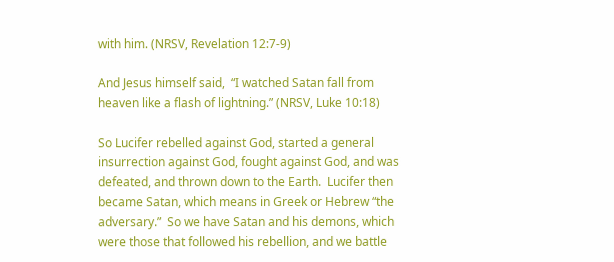with him. (NRSV, Revelation 12:7-9)

And Jesus himself said,  “I watched Satan fall from heaven like a flash of lightning.” (NRSV, Luke 10:18)

So Lucifer rebelled against God, started a general insurrection against God, fought against God, and was defeated, and thrown down to the Earth.  Lucifer then became Satan, which means in Greek or Hebrew “the adversary.”  So we have Satan and his demons, which were those that followed his rebellion, and we battle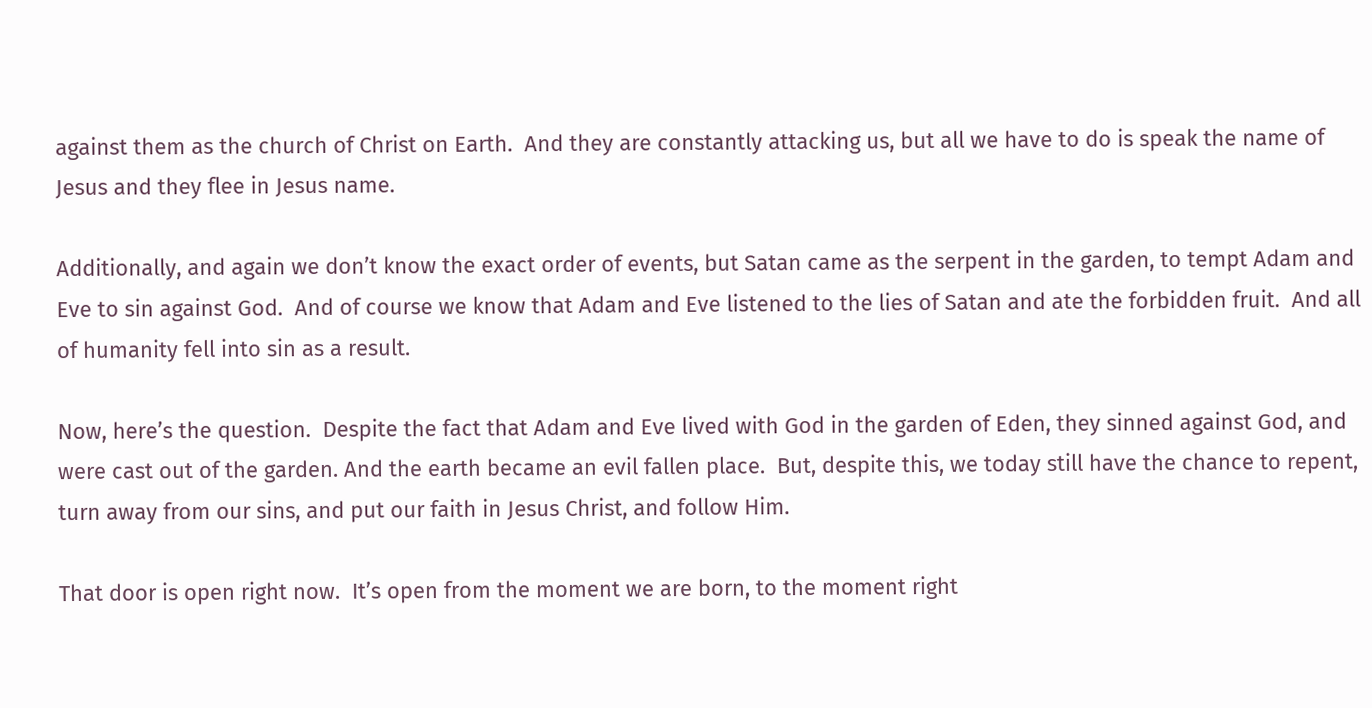against them as the church of Christ on Earth.  And they are constantly attacking us, but all we have to do is speak the name of Jesus and they flee in Jesus name.

Additionally, and again we don’t know the exact order of events, but Satan came as the serpent in the garden, to tempt Adam and Eve to sin against God.  And of course we know that Adam and Eve listened to the lies of Satan and ate the forbidden fruit.  And all of humanity fell into sin as a result.

Now, here’s the question.  Despite the fact that Adam and Eve lived with God in the garden of Eden, they sinned against God, and were cast out of the garden. And the earth became an evil fallen place.  But, despite this, we today still have the chance to repent, turn away from our sins, and put our faith in Jesus Christ, and follow Him.

That door is open right now.  It’s open from the moment we are born, to the moment right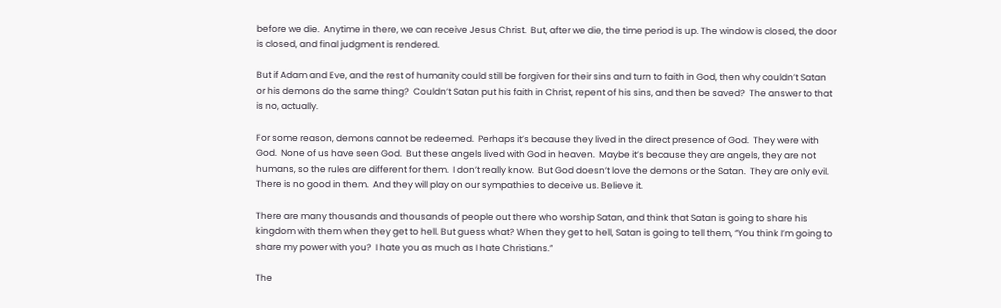before we die.  Anytime in there, we can receive Jesus Christ.  But, after we die, the time period is up. The window is closed, the door is closed, and final judgment is rendered.

But if Adam and Eve, and the rest of humanity could still be forgiven for their sins and turn to faith in God, then why couldn’t Satan or his demons do the same thing?  Couldn’t Satan put his faith in Christ, repent of his sins, and then be saved?  The answer to that is no, actually.

For some reason, demons cannot be redeemed.  Perhaps it’s because they lived in the direct presence of God.  They were with God.  None of us have seen God.  But these angels lived with God in heaven.  Maybe it’s because they are angels, they are not humans, so the rules are different for them.  I don’t really know.  But God doesn’t love the demons or the Satan.  They are only evil. There is no good in them.  And they will play on our sympathies to deceive us. Believe it.

There are many thousands and thousands of people out there who worship Satan, and think that Satan is going to share his kingdom with them when they get to hell. But guess what? When they get to hell, Satan is going to tell them, “You think I’m going to share my power with you?  I hate you as much as I hate Christians.”

The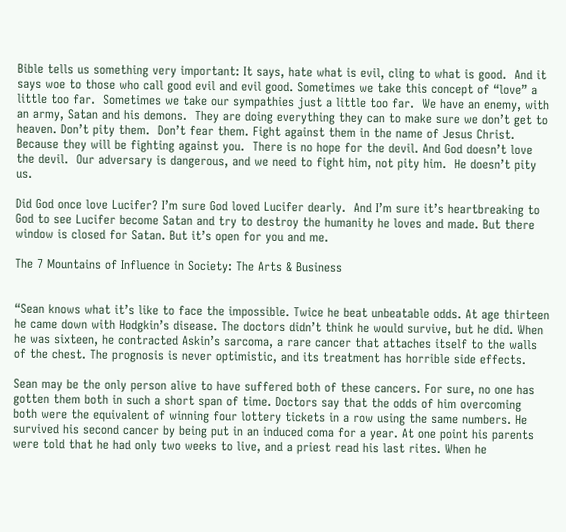Bible tells us something very important: It says, hate what is evil, cling to what is good.  And it says woe to those who call good evil and evil good. Sometimes we take this concept of “love” a little too far.  Sometimes we take our sympathies just a little too far.  We have an enemy, with an army, Satan and his demons.  They are doing everything they can to make sure we don’t get to heaven. Don’t pity them.  Don’t fear them. Fight against them in the name of Jesus Christ.  Because they will be fighting against you.  There is no hope for the devil. And God doesn’t love the devil.  Our adversary is dangerous, and we need to fight him, not pity him.  He doesn’t pity us.

Did God once love Lucifer? I’m sure God loved Lucifer dearly.  And I’m sure it’s heartbreaking to God to see Lucifer become Satan and try to destroy the humanity he loves and made. But there window is closed for Satan. But it’s open for you and me.

The 7 Mountains of Influence in Society: The Arts & Business


“Sean knows what it’s like to face the impossible. Twice he beat unbeatable odds. At age thirteen he came down with Hodgkin’s disease. The doctors didn’t think he would survive, but he did. When he was sixteen, he contracted Askin’s sarcoma, a rare cancer that attaches itself to the walls of the chest. The prognosis is never optimistic, and its treatment has horrible side effects.

Sean may be the only person alive to have suffered both of these cancers. For sure, no one has gotten them both in such a short span of time. Doctors say that the odds of him overcoming both were the equivalent of winning four lottery tickets in a row using the same numbers. He survived his second cancer by being put in an induced coma for a year. At one point his parents were told that he had only two weeks to live, and a priest read his last rites. When he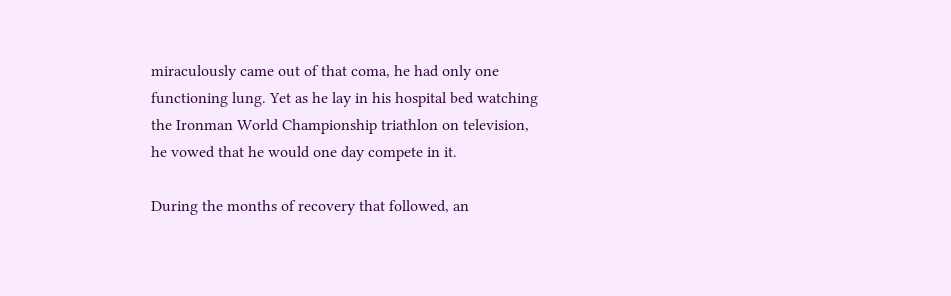miraculously came out of that coma, he had only one functioning lung. Yet as he lay in his hospital bed watching the Ironman World Championship triathlon on television, he vowed that he would one day compete in it.

During the months of recovery that followed, an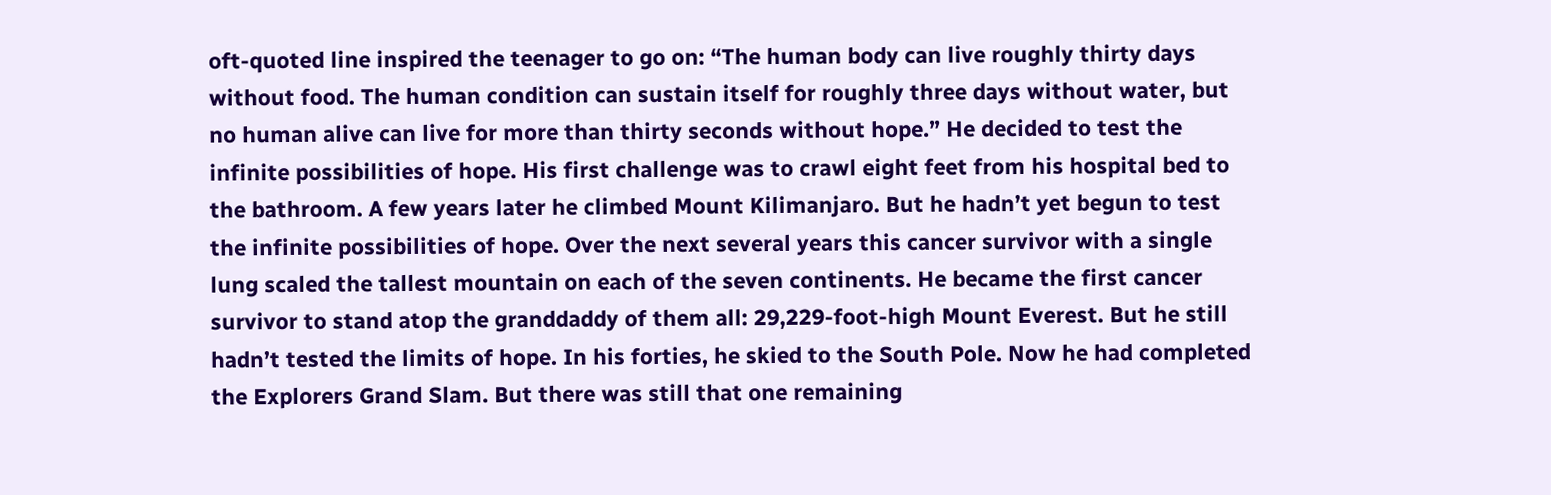oft-quoted line inspired the teenager to go on: “The human body can live roughly thirty days without food. The human condition can sustain itself for roughly three days without water, but no human alive can live for more than thirty seconds without hope.” He decided to test the infinite possibilities of hope. His first challenge was to crawl eight feet from his hospital bed to the bathroom. A few years later he climbed Mount Kilimanjaro. But he hadn’t yet begun to test the infinite possibilities of hope. Over the next several years this cancer survivor with a single lung scaled the tallest mountain on each of the seven continents. He became the first cancer survivor to stand atop the granddaddy of them all: 29,229-foot-high Mount Everest. But he still hadn’t tested the limits of hope. In his forties, he skied to the South Pole. Now he had completed the Explorers Grand Slam. But there was still that one remaining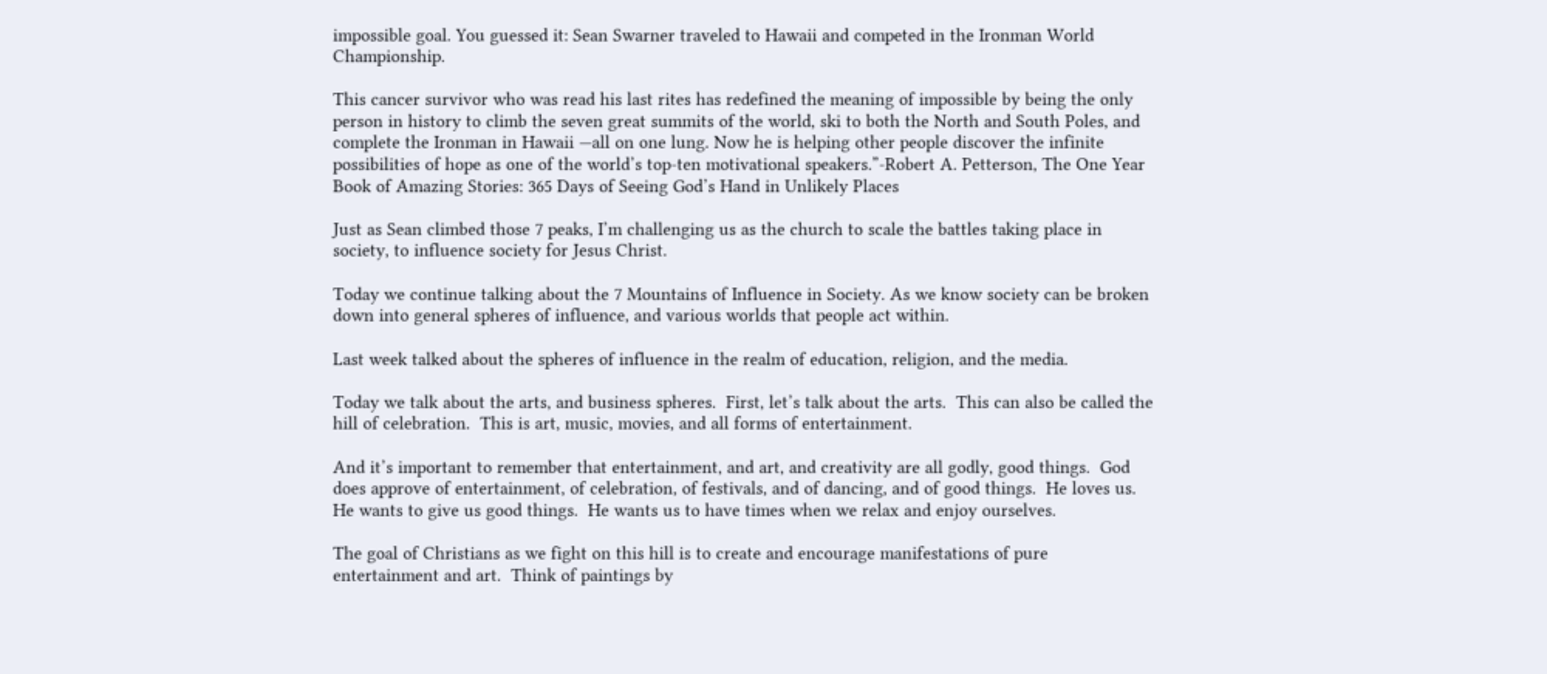impossible goal. You guessed it: Sean Swarner traveled to Hawaii and competed in the Ironman World Championship.

This cancer survivor who was read his last rites has redefined the meaning of impossible by being the only person in history to climb the seven great summits of the world, ski to both the North and South Poles, and complete the Ironman in Hawaii —all on one lung. Now he is helping other people discover the infinite possibilities of hope as one of the world’s top-ten motivational speakers.”-Robert A. Petterson, The One Year Book of Amazing Stories: 365 Days of Seeing God’s Hand in Unlikely Places

Just as Sean climbed those 7 peaks, I’m challenging us as the church to scale the battles taking place in society, to influence society for Jesus Christ.

Today we continue talking about the 7 Mountains of Influence in Society. As we know society can be broken down into general spheres of influence, and various worlds that people act within.

Last week talked about the spheres of influence in the realm of education, religion, and the media.

Today we talk about the arts, and business spheres.  First, let’s talk about the arts.  This can also be called the hill of celebration.  This is art, music, movies, and all forms of entertainment.

And it’s important to remember that entertainment, and art, and creativity are all godly, good things.  God does approve of entertainment, of celebration, of festivals, and of dancing, and of good things.  He loves us.  He wants to give us good things.  He wants us to have times when we relax and enjoy ourselves.

The goal of Christians as we fight on this hill is to create and encourage manifestations of pure entertainment and art.  Think of paintings by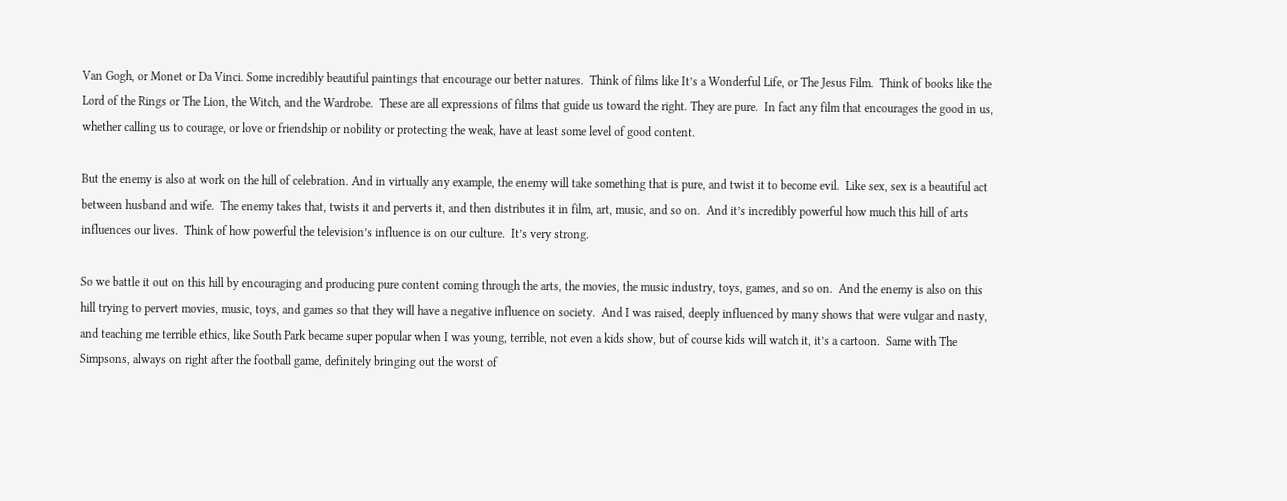Van Gogh, or Monet or Da Vinci. Some incredibly beautiful paintings that encourage our better natures.  Think of films like It’s a Wonderful Life, or The Jesus Film.  Think of books like the Lord of the Rings or The Lion, the Witch, and the Wardrobe.  These are all expressions of films that guide us toward the right. They are pure.  In fact any film that encourages the good in us, whether calling us to courage, or love or friendship or nobility or protecting the weak, have at least some level of good content.

But the enemy is also at work on the hill of celebration. And in virtually any example, the enemy will take something that is pure, and twist it to become evil.  Like sex, sex is a beautiful act between husband and wife.  The enemy takes that, twists it and perverts it, and then distributes it in film, art, music, and so on.  And it’s incredibly powerful how much this hill of arts influences our lives.  Think of how powerful the television’s influence is on our culture.  It’s very strong.

So we battle it out on this hill by encouraging and producing pure content coming through the arts, the movies, the music industry, toys, games, and so on.  And the enemy is also on this hill trying to pervert movies, music, toys, and games so that they will have a negative influence on society.  And I was raised, deeply influenced by many shows that were vulgar and nasty, and teaching me terrible ethics, like South Park became super popular when I was young, terrible, not even a kids show, but of course kids will watch it, it’s a cartoon.  Same with The Simpsons, always on right after the football game, definitely bringing out the worst of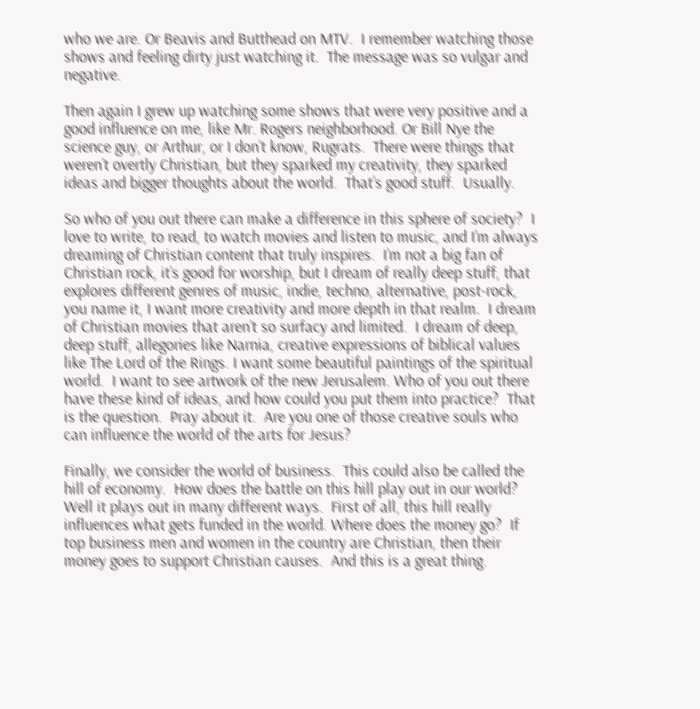who we are. Or Beavis and Butthead on MTV.  I remember watching those shows and feeling dirty just watching it.  The message was so vulgar and negative.

Then again I grew up watching some shows that were very positive and a good influence on me, like Mr. Rogers neighborhood. Or Bill Nye the science guy, or Arthur, or I don’t know, Rugrats.  There were things that weren’t overtly Christian, but they sparked my creativity, they sparked ideas and bigger thoughts about the world.  That’s good stuff.  Usually.

So who of you out there can make a difference in this sphere of society?  I love to write, to read, to watch movies and listen to music, and I’m always dreaming of Christian content that truly inspires.  I’m not a big fan of Christian rock, it’s good for worship, but I dream of really deep stuff, that explores different genres of music, indie, techno, alternative, post-rock, you name it, I want more creativity and more depth in that realm.  I dream of Christian movies that aren’t so surfacy and limited.  I dream of deep, deep stuff, allegories like Narnia, creative expressions of biblical values like The Lord of the Rings. I want some beautiful paintings of the spiritual world.  I want to see artwork of the new Jerusalem. Who of you out there have these kind of ideas, and how could you put them into practice?  That is the question.  Pray about it.  Are you one of those creative souls who can influence the world of the arts for Jesus?

Finally, we consider the world of business.  This could also be called the hill of economy.  How does the battle on this hill play out in our world?  Well it plays out in many different ways.  First of all, this hill really influences what gets funded in the world. Where does the money go?  If top business men and women in the country are Christian, then their money goes to support Christian causes.  And this is a great thing.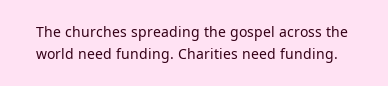The churches spreading the gospel across the world need funding. Charities need funding.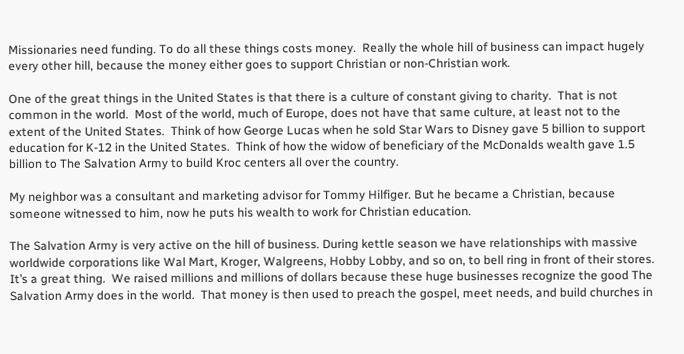Missionaries need funding. To do all these things costs money.  Really the whole hill of business can impact hugely every other hill, because the money either goes to support Christian or non-Christian work.

One of the great things in the United States is that there is a culture of constant giving to charity.  That is not common in the world.  Most of the world, much of Europe, does not have that same culture, at least not to the extent of the United States.  Think of how George Lucas when he sold Star Wars to Disney gave 5 billion to support education for K-12 in the United States.  Think of how the widow of beneficiary of the McDonalds wealth gave 1.5 billion to The Salvation Army to build Kroc centers all over the country.

My neighbor was a consultant and marketing advisor for Tommy Hilfiger. But he became a Christian, because someone witnessed to him, now he puts his wealth to work for Christian education.

The Salvation Army is very active on the hill of business. During kettle season we have relationships with massive worldwide corporations like Wal Mart, Kroger, Walgreens, Hobby Lobby, and so on, to bell ring in front of their stores.  It’s a great thing.  We raised millions and millions of dollars because these huge businesses recognize the good The Salvation Army does in the world.  That money is then used to preach the gospel, meet needs, and build churches in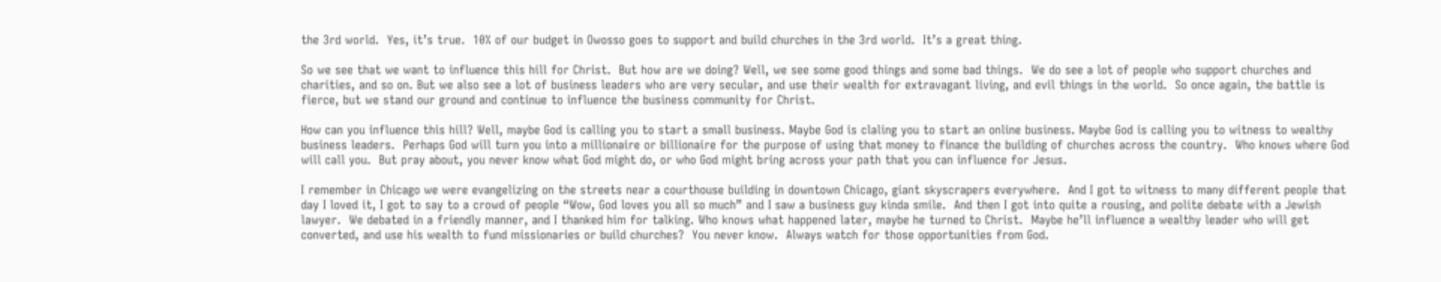the 3rd world.  Yes, it’s true.  10% of our budget in Owosso goes to support and build churches in the 3rd world.  It’s a great thing.

So we see that we want to influence this hill for Christ.  But how are we doing? Well, we see some good things and some bad things.  We do see a lot of people who support churches and charities, and so on. But we also see a lot of business leaders who are very secular, and use their wealth for extravagant living, and evil things in the world.  So once again, the battle is fierce, but we stand our ground and continue to influence the business community for Christ.

How can you influence this hill? Well, maybe God is calling you to start a small business. Maybe God is claling you to start an online business. Maybe God is calling you to witness to wealthy business leaders.  Perhaps God will turn you into a millionaire or billionaire for the purpose of using that money to finance the building of churches across the country.  Who knows where God will call you.  But pray about, you never know what God might do, or who God might bring across your path that you can influence for Jesus.

I remember in Chicago we were evangelizing on the streets near a courthouse building in downtown Chicago, giant skyscrapers everywhere.  And I got to witness to many different people that day I loved it, I got to say to a crowd of people “Wow, God loves you all so much” and I saw a business guy kinda smile.  And then I got into quite a rousing, and polite debate with a Jewish lawyer.  We debated in a friendly manner, and I thanked him for talking. Who knows what happened later, maybe he turned to Christ.  Maybe he’ll influence a wealthy leader who will get converted, and use his wealth to fund missionaries or build churches?  You never know.  Always watch for those opportunities from God.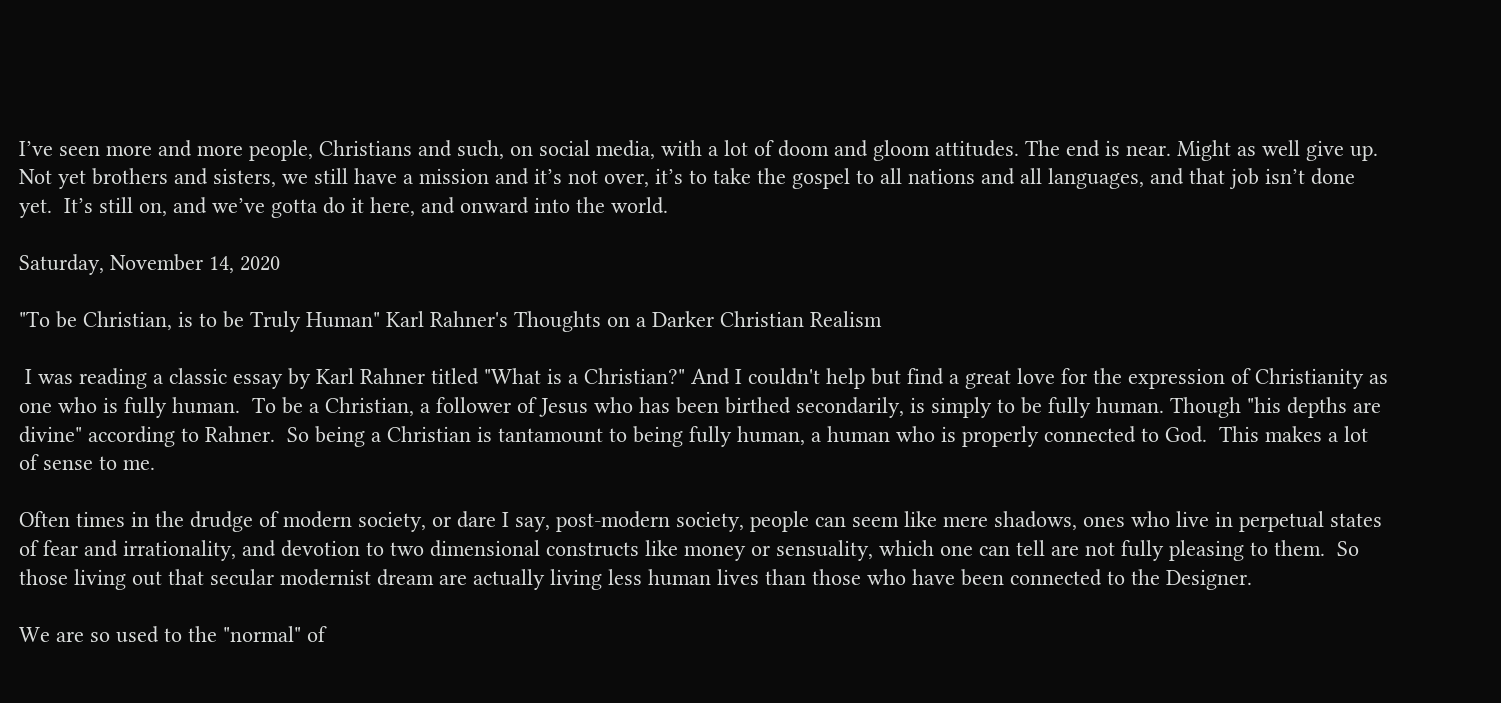I’ve seen more and more people, Christians and such, on social media, with a lot of doom and gloom attitudes. The end is near. Might as well give up. Not yet brothers and sisters, we still have a mission and it’s not over, it’s to take the gospel to all nations and all languages, and that job isn’t done yet.  It’s still on, and we’ve gotta do it here, and onward into the world.

Saturday, November 14, 2020

"To be Christian, is to be Truly Human" Karl Rahner's Thoughts on a Darker Christian Realism

 I was reading a classic essay by Karl Rahner titled "What is a Christian?" And I couldn't help but find a great love for the expression of Christianity as one who is fully human.  To be a Christian, a follower of Jesus who has been birthed secondarily, is simply to be fully human. Though "his depths are divine" according to Rahner.  So being a Christian is tantamount to being fully human, a human who is properly connected to God.  This makes a lot of sense to me.

Often times in the drudge of modern society, or dare I say, post-modern society, people can seem like mere shadows, ones who live in perpetual states of fear and irrationality, and devotion to two dimensional constructs like money or sensuality, which one can tell are not fully pleasing to them.  So those living out that secular modernist dream are actually living less human lives than those who have been connected to the Designer.

We are so used to the "normal" of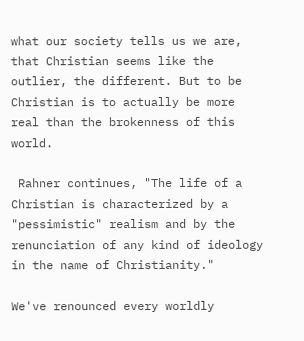what our society tells us we are, that Christian seems like the outlier, the different. But to be Christian is to actually be more real than the brokenness of this world.

 Rahner continues, "The life of a Christian is characterized by a "pessimistic" realism and by the renunciation of any kind of ideology in the name of Christianity."

We've renounced every worldly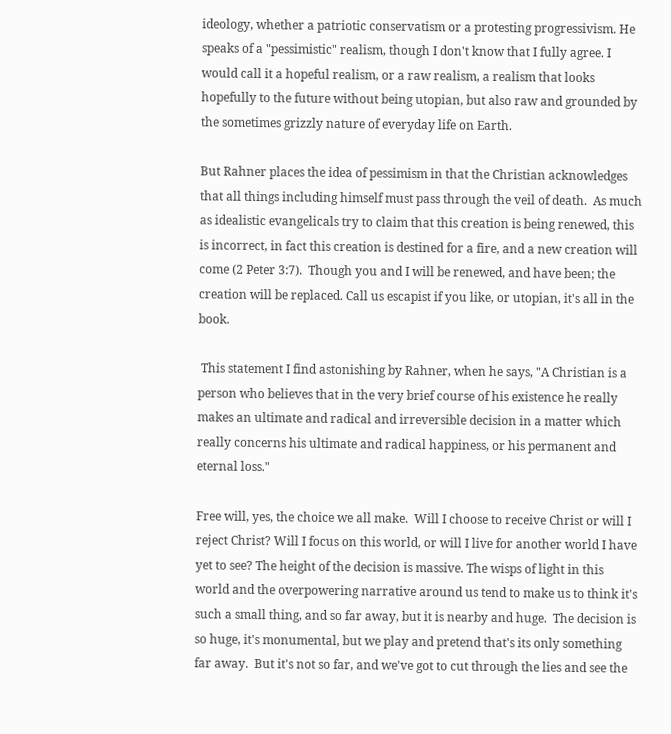ideology, whether a patriotic conservatism or a protesting progressivism. He speaks of a "pessimistic" realism, though I don't know that I fully agree. I would call it a hopeful realism, or a raw realism, a realism that looks hopefully to the future without being utopian, but also raw and grounded by the sometimes grizzly nature of everyday life on Earth.

But Rahner places the idea of pessimism in that the Christian acknowledges that all things including himself must pass through the veil of death.  As much as idealistic evangelicals try to claim that this creation is being renewed, this is incorrect, in fact this creation is destined for a fire, and a new creation will come (2 Peter 3:7).  Though you and I will be renewed, and have been; the creation will be replaced. Call us escapist if you like, or utopian, it's all in the book.

 This statement I find astonishing by Rahner, when he says, "A Christian is a person who believes that in the very brief course of his existence he really makes an ultimate and radical and irreversible decision in a matter which really concerns his ultimate and radical happiness, or his permanent and eternal loss."

Free will, yes, the choice we all make.  Will I choose to receive Christ or will I reject Christ? Will I focus on this world, or will I live for another world I have yet to see? The height of the decision is massive. The wisps of light in this world and the overpowering narrative around us tend to make us to think it's such a small thing, and so far away, but it is nearby and huge.  The decision is so huge, it's monumental, but we play and pretend that's its only something far away.  But it's not so far, and we've got to cut through the lies and see the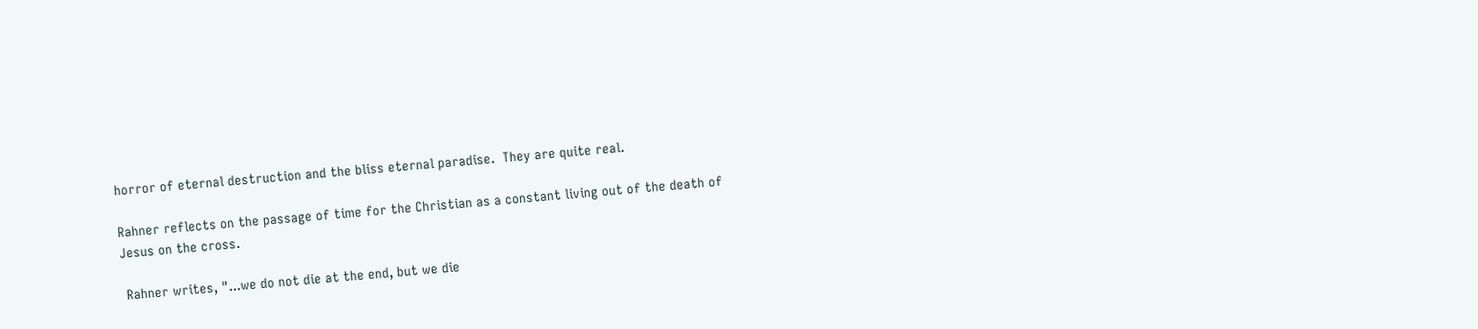horror of eternal destruction and the bliss eternal paradise.  They are quite real.

Rahner reflects on the passage of time for the Christian as a constant living out of the death of Jesus on the cross.

 Rahner writes, "...we do not die at the end, but we die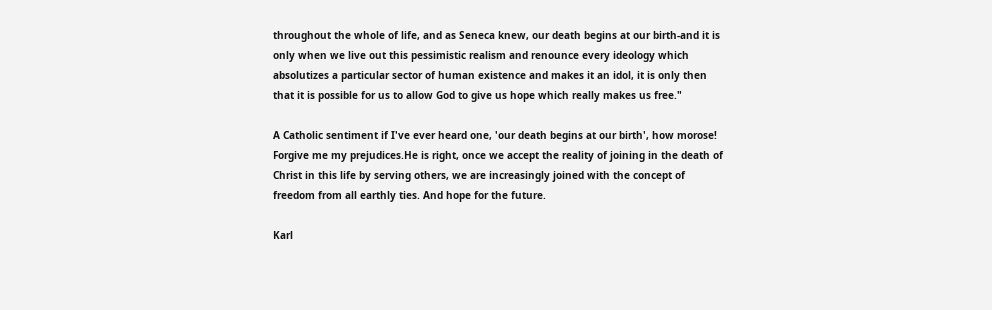throughout the whole of life, and as Seneca knew, our death begins at our birth-and it is only when we live out this pessimistic realism and renounce every ideology which absolutizes a particular sector of human existence and makes it an idol, it is only then that it is possible for us to allow God to give us hope which really makes us free."

A Catholic sentiment if I've ever heard one, 'our death begins at our birth', how morose! Forgive me my prejudices.He is right, once we accept the reality of joining in the death of Christ in this life by serving others, we are increasingly joined with the concept of freedom from all earthly ties. And hope for the future.

Karl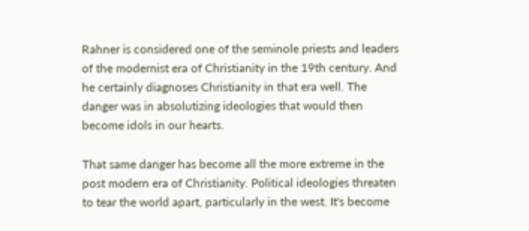Rahner is considered one of the seminole priests and leaders of the modernist era of Christianity in the 19th century. And he certainly diagnoses Christianity in that era well. The danger was in absolutizing ideologies that would then become idols in our hearts.

That same danger has become all the more extreme in the post modern era of Christianity. Political ideologies threaten to tear the world apart, particularly in the west. It's become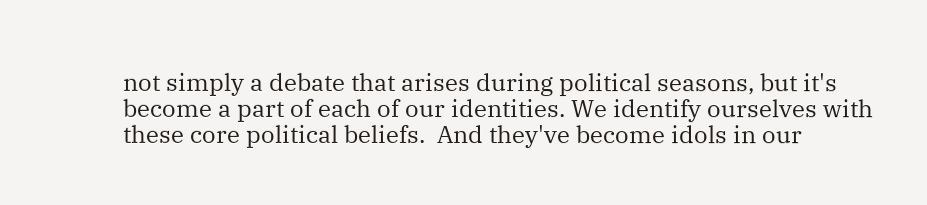not simply a debate that arises during political seasons, but it's become a part of each of our identities. We identify ourselves with these core political beliefs.  And they've become idols in our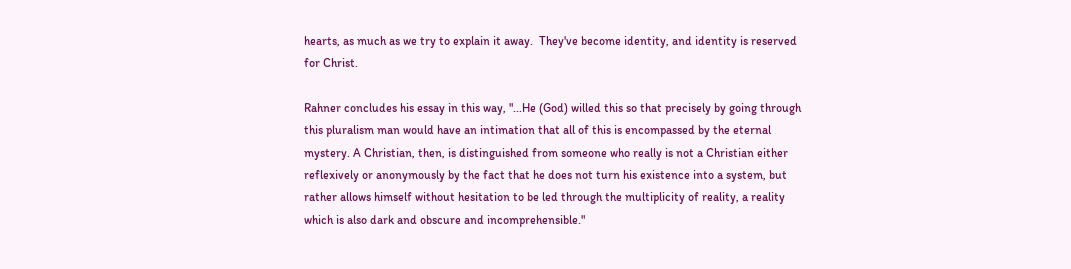hearts, as much as we try to explain it away.  They've become identity, and identity is reserved for Christ.

Rahner concludes his essay in this way, "...He (God) willed this so that precisely by going through this pluralism man would have an intimation that all of this is encompassed by the eternal mystery. A Christian, then, is distinguished from someone who really is not a Christian either reflexively or anonymously by the fact that he does not turn his existence into a system, but rather allows himself without hesitation to be led through the multiplicity of reality, a reality which is also dark and obscure and incomprehensible."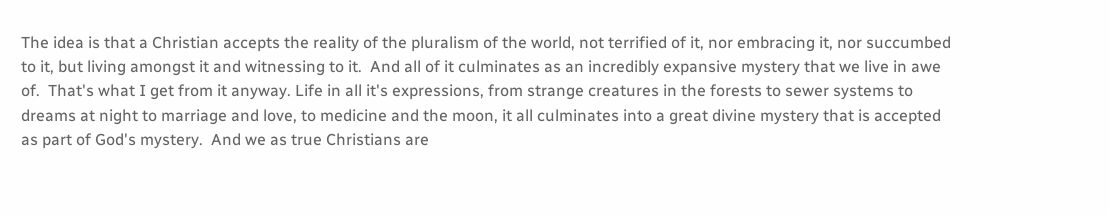The idea is that a Christian accepts the reality of the pluralism of the world, not terrified of it, nor embracing it, nor succumbed to it, but living amongst it and witnessing to it.  And all of it culminates as an incredibly expansive mystery that we live in awe of.  That's what I get from it anyway. Life in all it's expressions, from strange creatures in the forests to sewer systems to dreams at night to marriage and love, to medicine and the moon, it all culminates into a great divine mystery that is accepted as part of God's mystery.  And we as true Christians are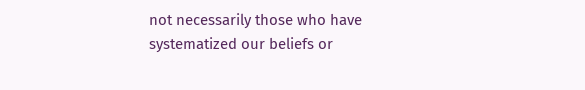not necessarily those who have systematized our beliefs or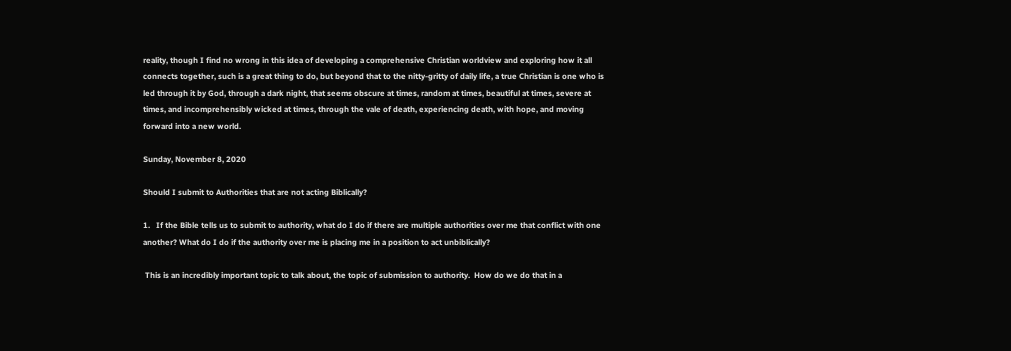reality, though I find no wrong in this idea of developing a comprehensive Christian worldview and exploring how it all connects together, such is a great thing to do, but beyond that to the nitty-gritty of daily life, a true Christian is one who is led through it by God, through a dark night, that seems obscure at times, random at times, beautiful at times, severe at times, and incomprehensibly wicked at times, through the vale of death, experiencing death, with hope, and moving forward into a new world.

Sunday, November 8, 2020

Should I submit to Authorities that are not acting Biblically?

1.   If the Bible tells us to submit to authority, what do I do if there are multiple authorities over me that conflict with one another? What do I do if the authority over me is placing me in a position to act unbiblically?

 This is an incredibly important topic to talk about, the topic of submission to authority.  How do we do that in a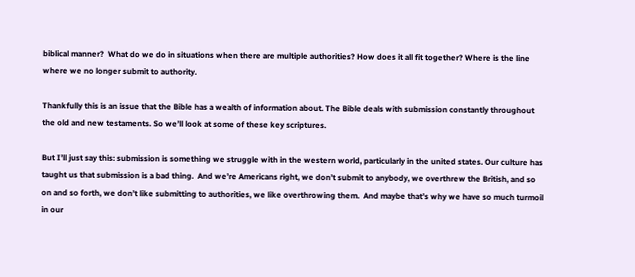biblical manner?  What do we do in situations when there are multiple authorities? How does it all fit together? Where is the line where we no longer submit to authority.

Thankfully this is an issue that the Bible has a wealth of information about. The Bible deals with submission constantly throughout the old and new testaments. So we’ll look at some of these key scriptures.

But I’ll just say this: submission is something we struggle with in the western world, particularly in the united states. Our culture has taught us that submission is a bad thing.  And we’re Americans right, we don’t submit to anybody, we overthrew the British, and so on and so forth, we don’t like submitting to authorities, we like overthrowing them.  And maybe that’s why we have so much turmoil in our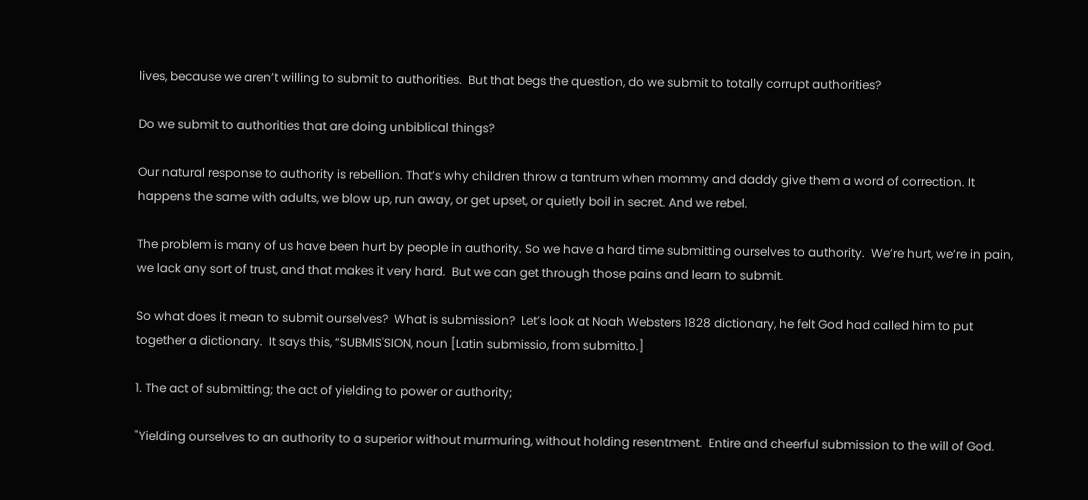lives, because we aren’t willing to submit to authorities.  But that begs the question, do we submit to totally corrupt authorities?

Do we submit to authorities that are doing unbiblical things?

Our natural response to authority is rebellion. That’s why children throw a tantrum when mommy and daddy give them a word of correction. It happens the same with adults, we blow up, run away, or get upset, or quietly boil in secret. And we rebel.

The problem is many of us have been hurt by people in authority. So we have a hard time submitting ourselves to authority.  We’re hurt, we’re in pain, we lack any sort of trust, and that makes it very hard.  But we can get through those pains and learn to submit.

So what does it mean to submit ourselves?  What is submission?  Let’s look at Noah Websters 1828 dictionary, he felt God had called him to put together a dictionary.  It says this, “SUBMIS'SION, noun [Latin submissio, from submitto.]

1. The act of submitting; the act of yielding to power or authority;

"Yielding ourselves to an authority to a superior without murmuring, without holding resentment.  Entire and cheerful submission to the will of God.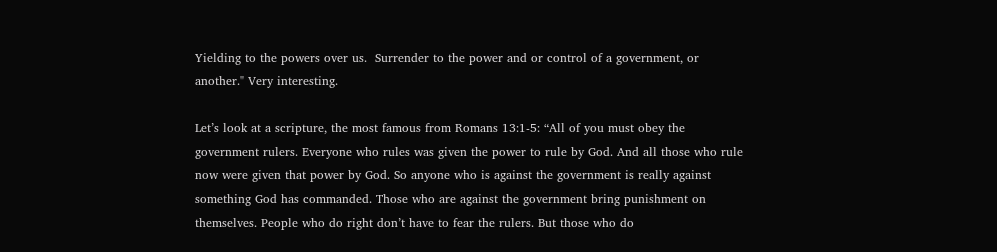Yielding to the powers over us.  Surrender to the power and or control of a government, or another." Very interesting.

Let’s look at a scripture, the most famous from Romans 13:1-5: “All of you must obey the government rulers. Everyone who rules was given the power to rule by God. And all those who rule now were given that power by God. So anyone who is against the government is really against something God has commanded. Those who are against the government bring punishment on themselves. People who do right don’t have to fear the rulers. But those who do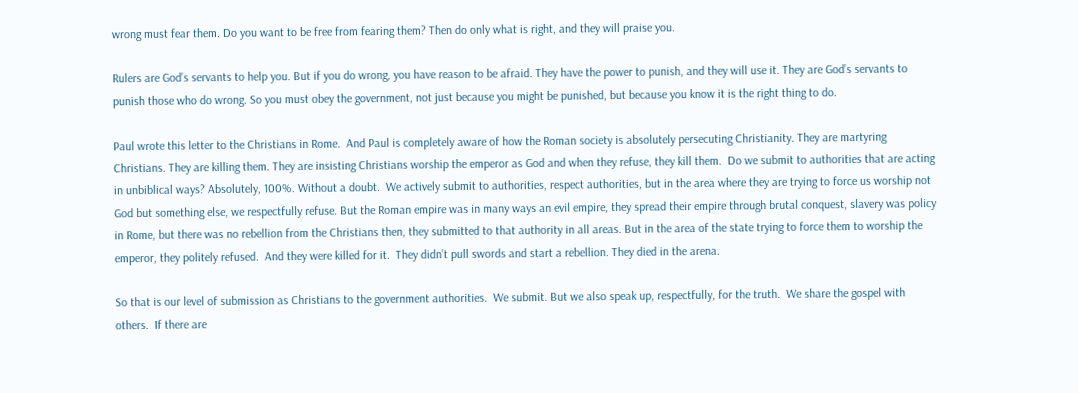wrong must fear them. Do you want to be free from fearing them? Then do only what is right, and they will praise you.

Rulers are God’s servants to help you. But if you do wrong, you have reason to be afraid. They have the power to punish, and they will use it. They are God’s servants to punish those who do wrong. So you must obey the government, not just because you might be punished, but because you know it is the right thing to do.

Paul wrote this letter to the Christians in Rome.  And Paul is completely aware of how the Roman society is absolutely persecuting Christianity. They are martyring Christians. They are killing them. They are insisting Christians worship the emperor as God and when they refuse, they kill them.  Do we submit to authorities that are acting in unbiblical ways? Absolutely, 100%. Without a doubt.  We actively submit to authorities, respect authorities, but in the area where they are trying to force us worship not God but something else, we respectfully refuse. But the Roman empire was in many ways an evil empire, they spread their empire through brutal conquest, slavery was policy in Rome, but there was no rebellion from the Christians then, they submitted to that authority in all areas. But in the area of the state trying to force them to worship the emperor, they politely refused.  And they were killed for it.  They didn’t pull swords and start a rebellion. They died in the arena.

So that is our level of submission as Christians to the government authorities.  We submit. But we also speak up, respectfully, for the truth.  We share the gospel with others.  If there are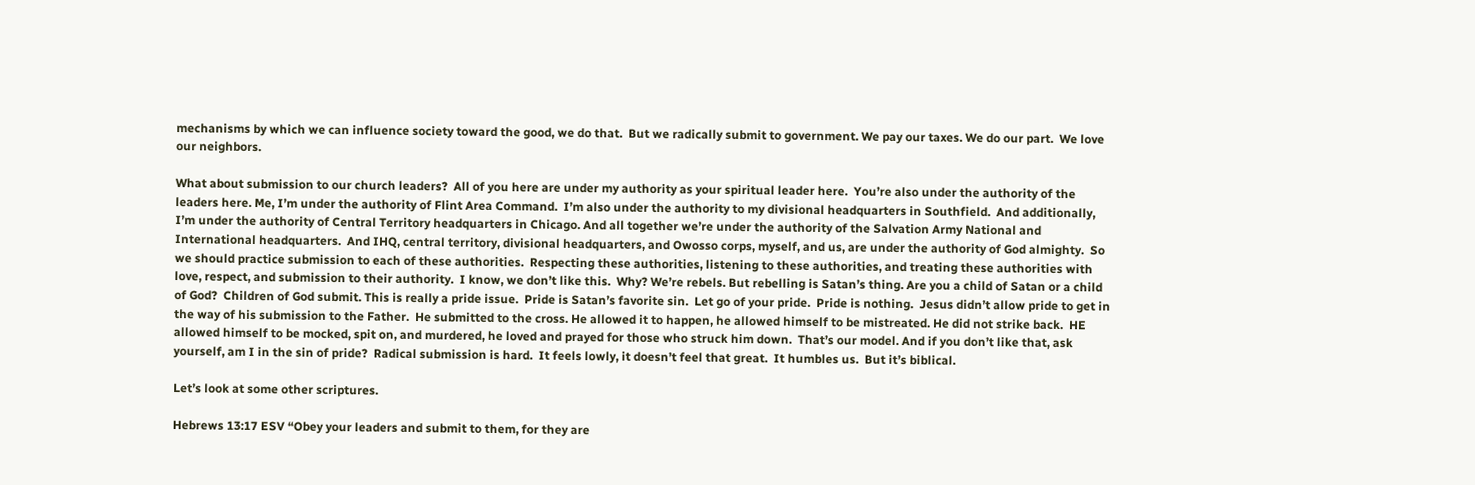mechanisms by which we can influence society toward the good, we do that.  But we radically submit to government. We pay our taxes. We do our part.  We love our neighbors.

What about submission to our church leaders?  All of you here are under my authority as your spiritual leader here.  You’re also under the authority of the leaders here. Me, I’m under the authority of Flint Area Command.  I’m also under the authority to my divisional headquarters in Southfield.  And additionally, I’m under the authority of Central Territory headquarters in Chicago. And all together we’re under the authority of the Salvation Army National and International headquarters.  And IHQ, central territory, divisional headquarters, and Owosso corps, myself, and us, are under the authority of God almighty.  So we should practice submission to each of these authorities.  Respecting these authorities, listening to these authorities, and treating these authorities with love, respect, and submission to their authority.  I know, we don’t like this.  Why? We’re rebels. But rebelling is Satan’s thing. Are you a child of Satan or a child of God?  Children of God submit. This is really a pride issue.  Pride is Satan’s favorite sin.  Let go of your pride.  Pride is nothing.  Jesus didn’t allow pride to get in the way of his submission to the Father.  He submitted to the cross. He allowed it to happen, he allowed himself to be mistreated. He did not strike back.  HE allowed himself to be mocked, spit on, and murdered, he loved and prayed for those who struck him down.  That’s our model. And if you don’t like that, ask yourself, am I in the sin of pride?  Radical submission is hard.  It feels lowly, it doesn’t feel that great.  It humbles us.  But it’s biblical.

Let’s look at some other scriptures.

Hebrews 13:17 ESV “Obey your leaders and submit to them, for they are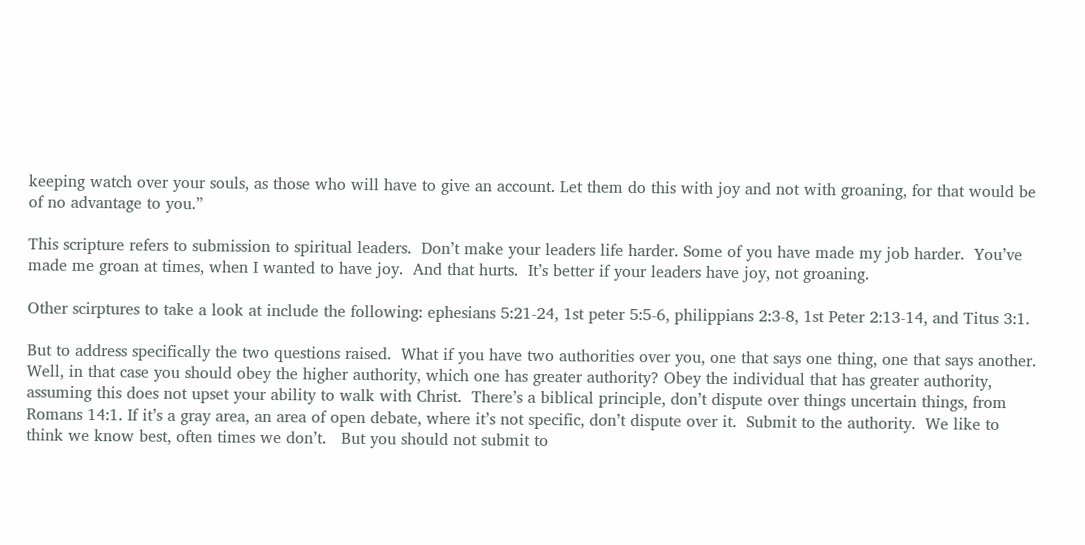keeping watch over your souls, as those who will have to give an account. Let them do this with joy and not with groaning, for that would be of no advantage to you.”

This scripture refers to submission to spiritual leaders.  Don’t make your leaders life harder. Some of you have made my job harder.  You’ve made me groan at times, when I wanted to have joy.  And that hurts.  It’s better if your leaders have joy, not groaning.

Other scirptures to take a look at include the following: ephesians 5:21-24, 1st peter 5:5-6, philippians 2:3-8, 1st Peter 2:13-14, and Titus 3:1.

But to address specifically the two questions raised.  What if you have two authorities over you, one that says one thing, one that says another. Well, in that case you should obey the higher authority, which one has greater authority? Obey the individual that has greater authority, assuming this does not upset your ability to walk with Christ.  There’s a biblical principle, don’t dispute over things uncertain things, from Romans 14:1. If it’s a gray area, an area of open debate, where it’s not specific, don’t dispute over it.  Submit to the authority.  We like to think we know best, often times we don’t.   But you should not submit to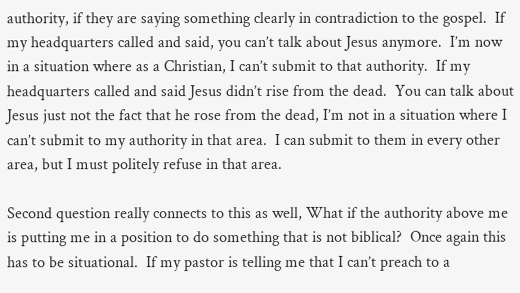authority, if they are saying something clearly in contradiction to the gospel.  If my headquarters called and said, you can’t talk about Jesus anymore.  I’m now in a situation where as a Christian, I can’t submit to that authority.  If my headquarters called and said Jesus didn’t rise from the dead.  You can talk about Jesus just not the fact that he rose from the dead, I’m not in a situation where I can’t submit to my authority in that area.  I can submit to them in every other area, but I must politely refuse in that area.

Second question really connects to this as well, What if the authority above me is putting me in a position to do something that is not biblical?  Once again this has to be situational.  If my pastor is telling me that I can’t preach to a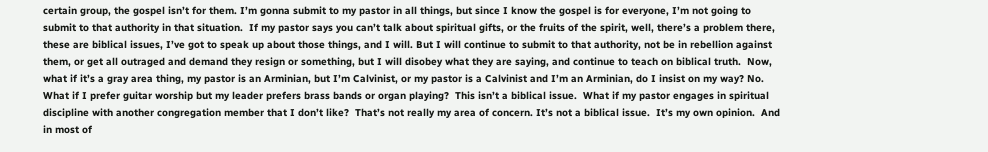certain group, the gospel isn’t for them. I’m gonna submit to my pastor in all things, but since I know the gospel is for everyone, I’m not going to submit to that authority in that situation.  If my pastor says you can’t talk about spiritual gifts, or the fruits of the spirit, well, there’s a problem there, these are biblical issues, I’ve got to speak up about those things, and I will. But I will continue to submit to that authority, not be in rebellion against them, or get all outraged and demand they resign or something, but I will disobey what they are saying, and continue to teach on biblical truth.  Now, what if it’s a gray area thing, my pastor is an Arminian, but I’m Calvinist, or my pastor is a Calvinist and I’m an Arminian, do I insist on my way? No.  What if I prefer guitar worship but my leader prefers brass bands or organ playing?  This isn’t a biblical issue.  What if my pastor engages in spiritual discipline with another congregation member that I don’t like?  That’s not really my area of concern. It’s not a biblical issue.  It’s my own opinion.  And in most of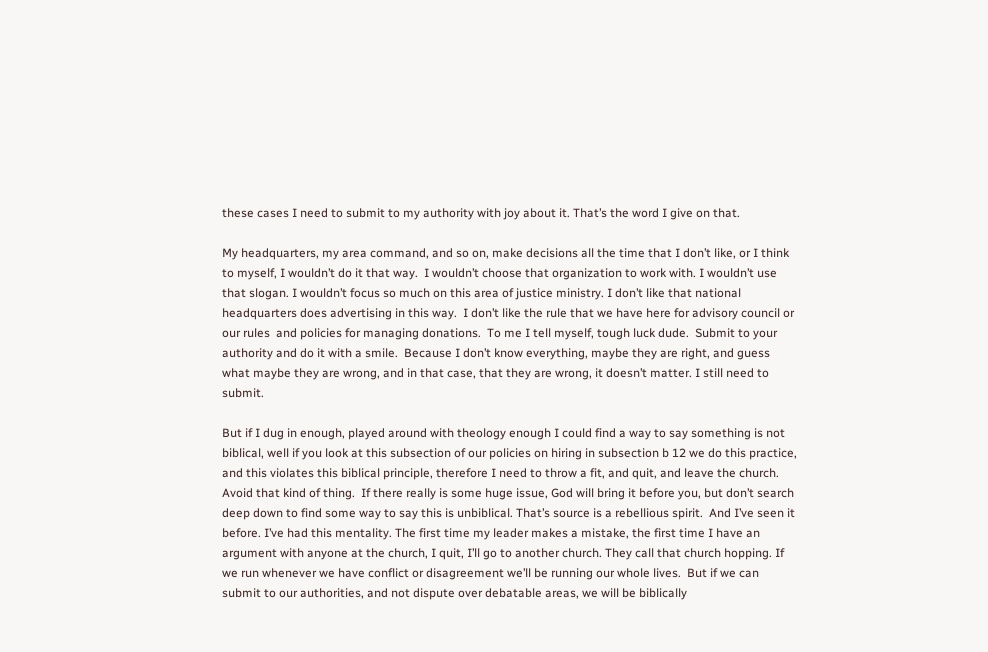these cases I need to submit to my authority with joy about it. That’s the word I give on that.

My headquarters, my area command, and so on, make decisions all the time that I don’t like, or I think to myself, I wouldn’t do it that way.  I wouldn’t choose that organization to work with. I wouldn’t use that slogan. I wouldn’t focus so much on this area of justice ministry. I don’t like that national headquarters does advertising in this way.  I don’t like the rule that we have here for advisory council or our rules  and policies for managing donations.  To me I tell myself, tough luck dude.  Submit to your authority and do it with a smile.  Because I don’t know everything, maybe they are right, and guess what maybe they are wrong, and in that case, that they are wrong, it doesn’t matter. I still need to submit.

But if I dug in enough, played around with theology enough I could find a way to say something is not biblical, well if you look at this subsection of our policies on hiring in subsection b 12 we do this practice, and this violates this biblical principle, therefore I need to throw a fit, and quit, and leave the church.  Avoid that kind of thing.  If there really is some huge issue, God will bring it before you, but don’t search deep down to find some way to say this is unbiblical. That’s source is a rebellious spirit.  And I’ve seen it before. I’ve had this mentality. The first time my leader makes a mistake, the first time I have an argument with anyone at the church, I quit, I’ll go to another church. They call that church hopping. If we run whenever we have conflict or disagreement we’ll be running our whole lives.  But if we can submit to our authorities, and not dispute over debatable areas, we will be biblically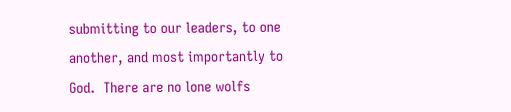submitting to our leaders, to one another, and most importantly to God.  There are no lone wolfs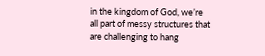in the kingdom of God, we’re all part of messy structures that are challenging to hang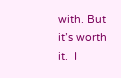with. But it’s worth it.  I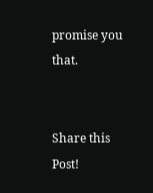promise you that.


Share this Post!